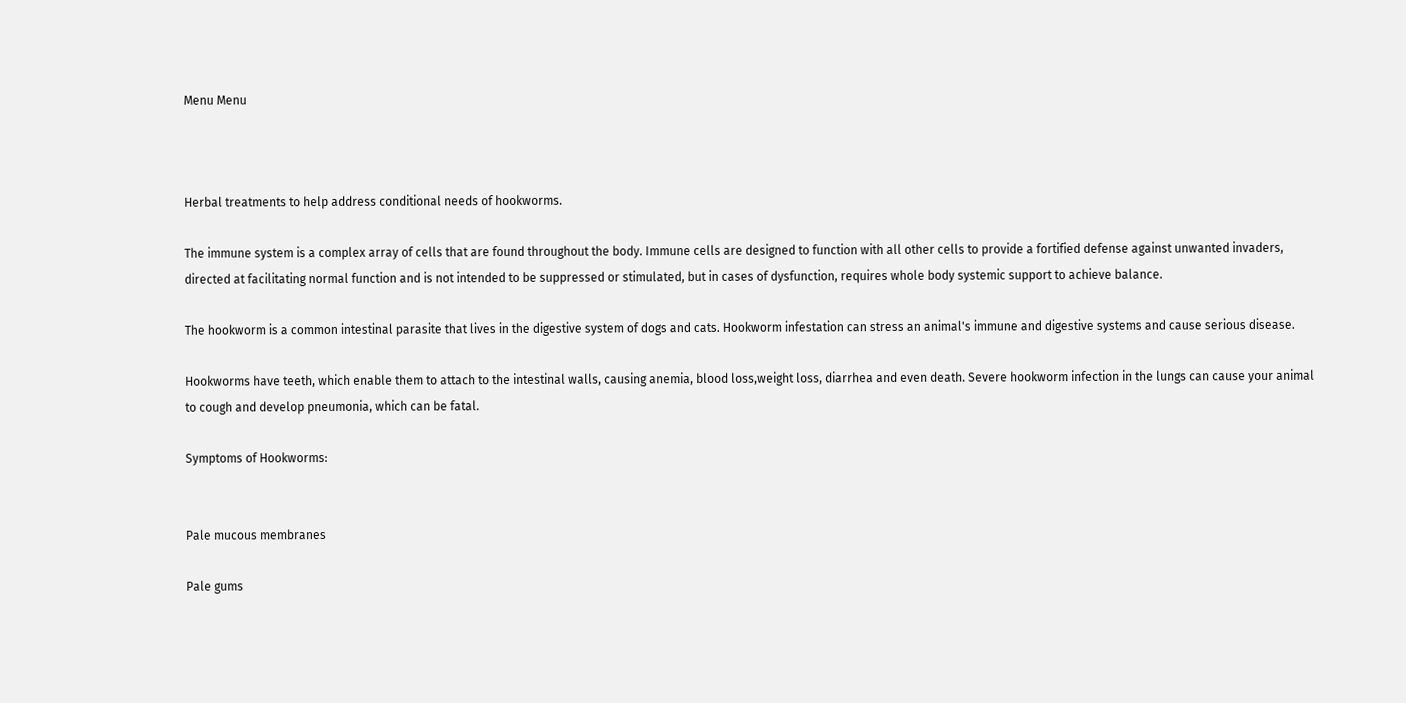Menu Menu



Herbal treatments to help address conditional needs of hookworms.

The immune system is a complex array of cells that are found throughout the body. Immune cells are designed to function with all other cells to provide a fortified defense against unwanted invaders, directed at facilitating normal function and is not intended to be suppressed or stimulated, but in cases of dysfunction, requires whole body systemic support to achieve balance.

The hookworm is a common intestinal parasite that lives in the digestive system of dogs and cats. Hookworm infestation can stress an animal's immune and digestive systems and cause serious disease.

Hookworms have teeth, which enable them to attach to the intestinal walls, causing anemia, blood loss,weight loss, diarrhea and even death. Severe hookworm infection in the lungs can cause your animal to cough and develop pneumonia, which can be fatal.

Symptoms of Hookworms:


Pale mucous membranes

Pale gums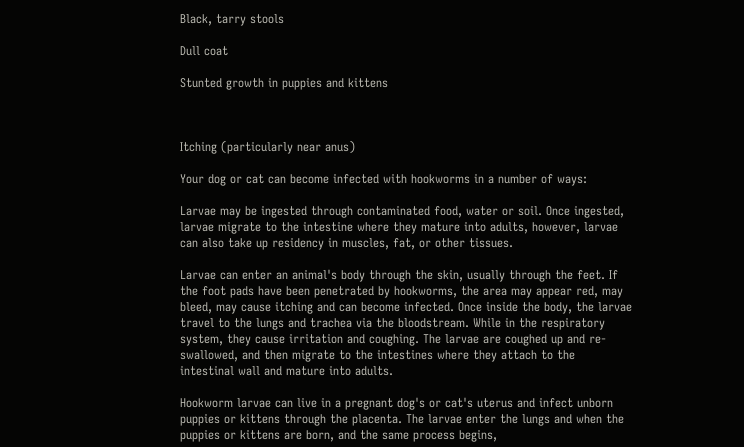Black, tarry stools

Dull coat

Stunted growth in puppies and kittens



Itching (particularly near anus)

Your dog or cat can become infected with hookworms in a number of ways:

Larvae may be ingested through contaminated food, water or soil. Once ingested, larvae migrate to the intestine where they mature into adults, however, larvae can also take up residency in muscles, fat, or other tissues.

Larvae can enter an animal's body through the skin, usually through the feet. If the foot pads have been penetrated by hookworms, the area may appear red, may bleed, may cause itching and can become infected. Once inside the body, the larvae travel to the lungs and trachea via the bloodstream. While in the respiratory system, they cause irritation and coughing. The larvae are coughed up and re-swallowed, and then migrate to the intestines where they attach to the intestinal wall and mature into adults.

Hookworm larvae can live in a pregnant dog's or cat's uterus and infect unborn puppies or kittens through the placenta. The larvae enter the lungs and when the puppies or kittens are born, and the same process begins,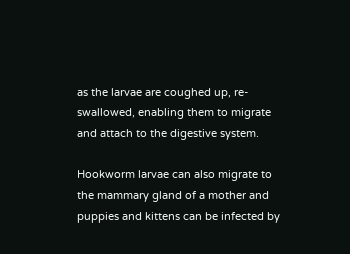as the larvae are coughed up, re-swallowed, enabling them to migrate and attach to the digestive system.

Hookworm larvae can also migrate to the mammary gland of a mother and puppies and kittens can be infected by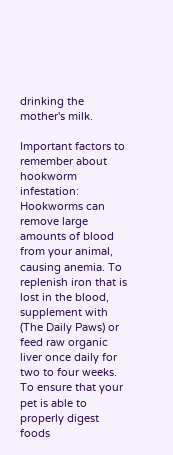drinking the mother's milk.

Important factors to remember about hookworm infestation:
Hookworms can remove large amounts of blood from your animal, causing anemia. To replenish iron that is lost in the blood, supplement with (The Daily Paws) or feed raw organic liver once daily for two to four weeks.
To ensure that your pet is able to properly digest foods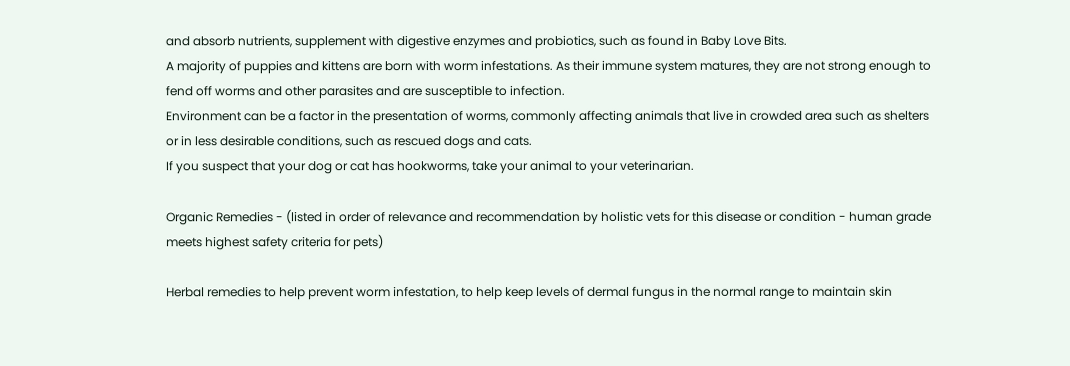and absorb nutrients, supplement with digestive enzymes and probiotics, such as found in Baby Love Bits.
A majority of puppies and kittens are born with worm infestations. As their immune system matures, they are not strong enough to fend off worms and other parasites and are susceptible to infection.
Environment can be a factor in the presentation of worms, commonly affecting animals that live in crowded area such as shelters or in less desirable conditions, such as rescued dogs and cats.
If you suspect that your dog or cat has hookworms, take your animal to your veterinarian.

Organic Remedies - (listed in order of relevance and recommendation by holistic vets for this disease or condition - human grade meets highest safety criteria for pets)

Herbal remedies to help prevent worm infestation, to help keep levels of dermal fungus in the normal range to maintain skin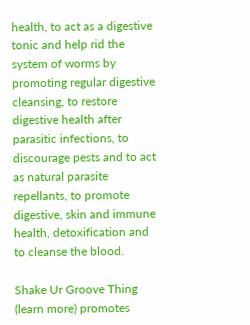health, to act as a digestive tonic and help rid the system of worms by promoting regular digestive cleansing, to restore digestive health after parasitic infections, to discourage pests and to act as natural parasite repellants, to promote digestive, skin and immune health, detoxification and to cleanse the blood.

Shake Ur Groove Thing  (learn more) promotes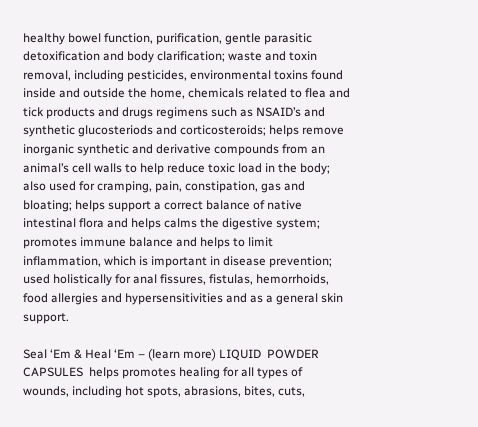healthy bowel function, purification, gentle parasitic detoxification and body clarification; waste and toxin removal, including pesticides, environmental toxins found inside and outside the home, chemicals related to flea and tick products and drugs regimens such as NSAID’s and synthetic glucosteriods and corticosteroids; helps remove inorganic synthetic and derivative compounds from an animal’s cell walls to help reduce toxic load in the body; also used for cramping, pain, constipation, gas and bloating; helps support a correct balance of native intestinal flora and helps calms the digestive system; promotes immune balance and helps to limit inflammation, which is important in disease prevention; used holistically for anal fissures, fistulas, hemorrhoids, food allergies and hypersensitivities and as a general skin support.

Seal ‘Em & Heal ‘Em – (learn more) LIQUID  POWDER  CAPSULES  helps promotes healing for all types of wounds, including hot spots, abrasions, bites, cuts,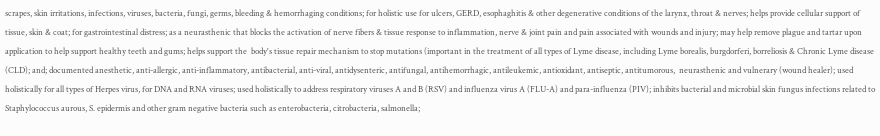scrapes, skin irritations, infections, viruses, bacteria, fungi, germs, bleeding & hemorrhaging conditions; for holistic use for ulcers, GERD, esophaghitis & other degenerative conditions of the larynx, throat & nerves; helps provide cellular support of tissue, skin & coat; for gastrointestinal distress; as a neurasthenic that blocks the activation of nerve fibers & tissue response to inflammation, nerve & joint pain and pain associated with wounds and injury; may help remove plague and tartar upon application to help support healthy teeth and gums; helps support the  body's tissue repair mechanism to stop mutations (important in the treatment of all types of Lyme disease, including Lyme borealis, burgdorferi, borreliosis & Chronic Lyme disease (CLD); and; documented anesthetic, anti-allergic, anti-inflammatory, antibacterial, anti-viral, antidysenteric, antifungal, antihemorrhagic, antileukemic, antioxidant, antiseptic, antitumorous,  neurasthenic and vulnerary (wound healer); used holistically for all types of Herpes virus, for DNA and RNA viruses; used holistically to address respiratory viruses A and B (RSV) and influenza virus A (FLU-A) and para-influenza (PIV); inhibits bacterial and microbial skin fungus infections related to Staphylococcus aurous, S. epidermis and other gram negative bacteria such as enterobacteria, citrobacteria, salmonella;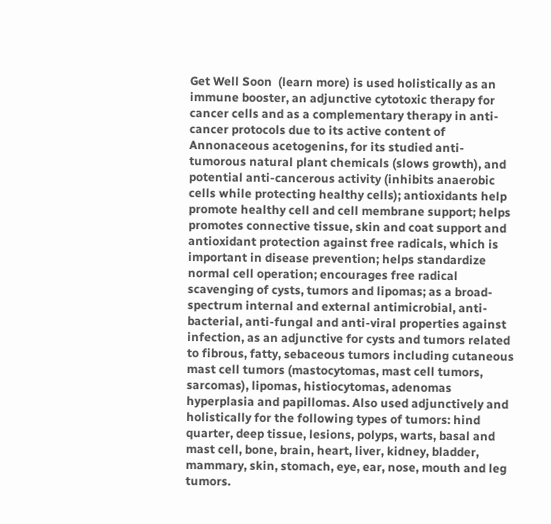Get Well Soon  (learn more) is used holistically as an immune booster, an adjunctive cytotoxic therapy for cancer cells and as a complementary therapy in anti-cancer protocols due to its active content of Annonaceous acetogenins, for its studied anti-tumorous natural plant chemicals (slows growth), and potential anti-cancerous activity (inhibits anaerobic cells while protecting healthy cells); antioxidants help promote healthy cell and cell membrane support; helps promotes connective tissue, skin and coat support and antioxidant protection against free radicals, which is important in disease prevention; helps standardize normal cell operation; encourages free radical scavenging of cysts, tumors and lipomas; as a broad-spectrum internal and external antimicrobial, anti-bacterial, anti-fungal and anti-viral properties against infection, as an adjunctive for cysts and tumors related to fibrous, fatty, sebaceous tumors including cutaneous mast cell tumors (mastocytomas, mast cell tumors, sarcomas), lipomas, histiocytomas, adenomas hyperplasia and papillomas. Also used adjunctively and holistically for the following types of tumors: hind quarter, deep tissue, lesions, polyps, warts, basal and mast cell, bone, brain, heart, liver, kidney, bladder, mammary, skin, stomach, eye, ear, nose, mouth and leg tumors.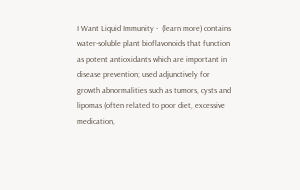I Want Liquid Immunity -  (learn more) contains water-soluble plant bioflavonoids that function as potent antioxidants which are important in disease prevention; used adjunctively for growth abnormalities such as tumors, cysts and lipomas (often related to poor diet, excessive medication,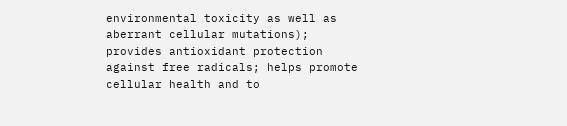environmental toxicity as well as aberrant cellular mutations); provides antioxidant protection against free radicals; helps promote cellular health and to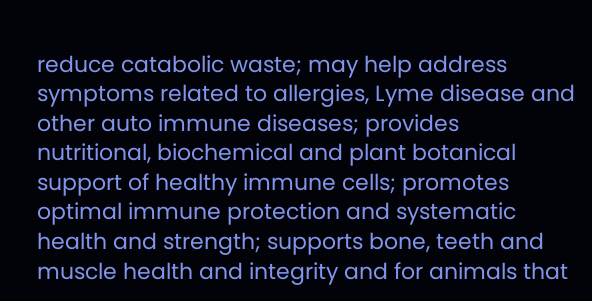reduce catabolic waste; may help address symptoms related to allergies, Lyme disease and other auto immune diseases; provides nutritional, biochemical and plant botanical support of healthy immune cells; promotes optimal immune protection and systematic health and strength; supports bone, teeth and muscle health and integrity and for animals that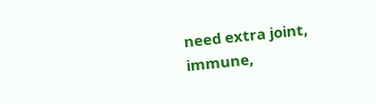need extra joint, immune,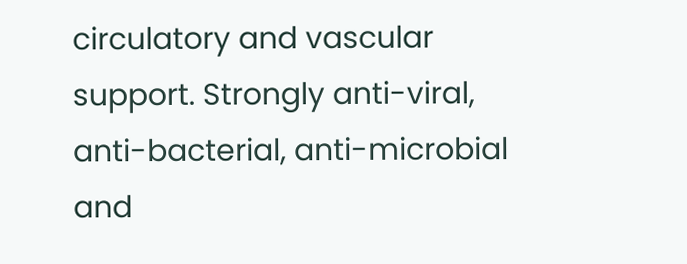circulatory and vascular support. Strongly anti-viral, anti-bacterial, anti-microbial and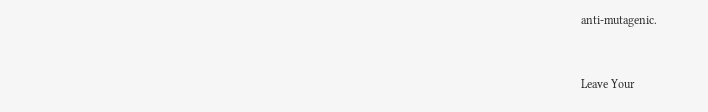anti-mutagenic.



Leave Your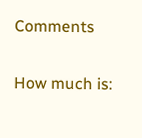Comments

How much is: